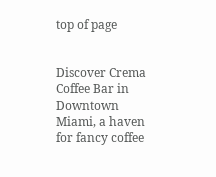top of page


Discover Crema Coffee Bar in Downtown Miami, a haven for fancy coffee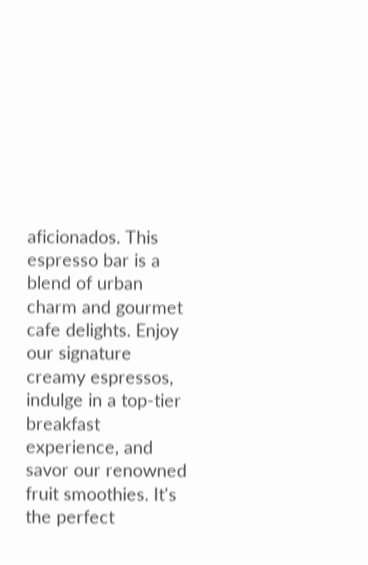aficionados. This espresso bar is a blend of urban charm and gourmet cafe delights. Enjoy our signature creamy espressos, indulge in a top-tier breakfast experience, and savor our renowned fruit smoothies. It's the perfect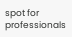spot for professionals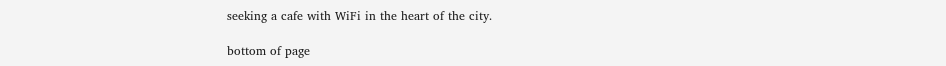seeking a cafe with WiFi in the heart of the city.

bottom of page